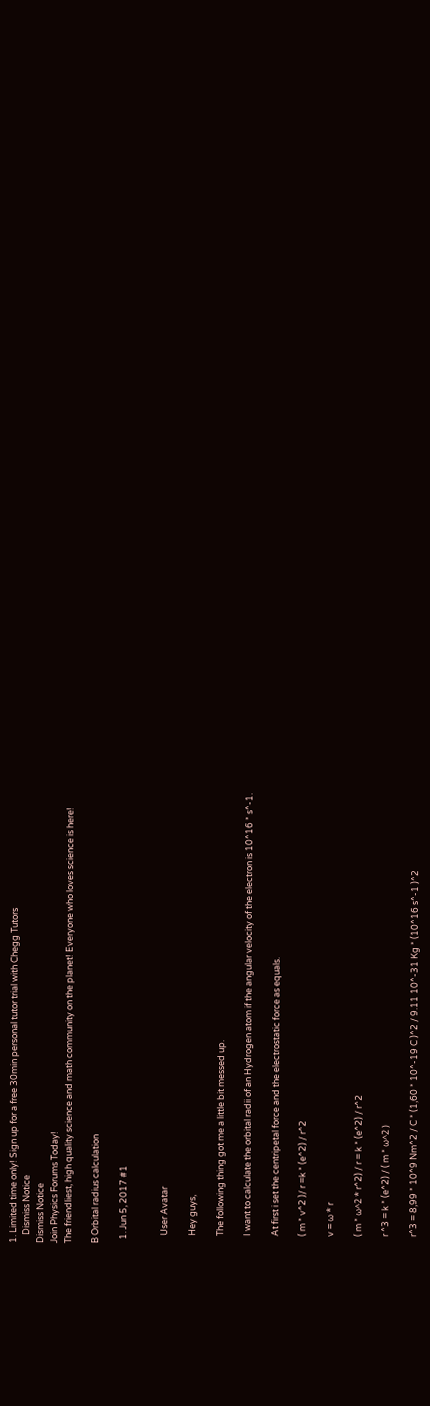1. Limited time only! Sign up for a free 30min personal tutor trial with Chegg Tutors
    Dismiss Notice
Dismiss Notice
Join Physics Forums Today!
The friendliest, high quality science and math community on the planet! Everyone who loves science is here!

B Orbital radius calculation

  1. Jun 5, 2017 #1


    User Avatar

    Hey guys,

    The following thing got me a little bit messed up.

    I want to calculate the orbital radii of an Hydrogen atom if the angular velocity of the electron is 10^16 * s^-1.

    At first i set the centripetal force and the electrostatic force as equals.

    ( m * v^2 )/ r =k * (e^2) / r^2

    v = ω * r

    ( m * ω^2 * r^2) / r = k * (e^2) / r^2

    r ^3 = k * (e^2) / ( m * ω^2 )

    r^3 = 8,99 * 10^9 Nm^2 / C * (1,60 * 10^-19 C )^2 / 9.11 10^-31 Kg * (10^16 s^-1 )^2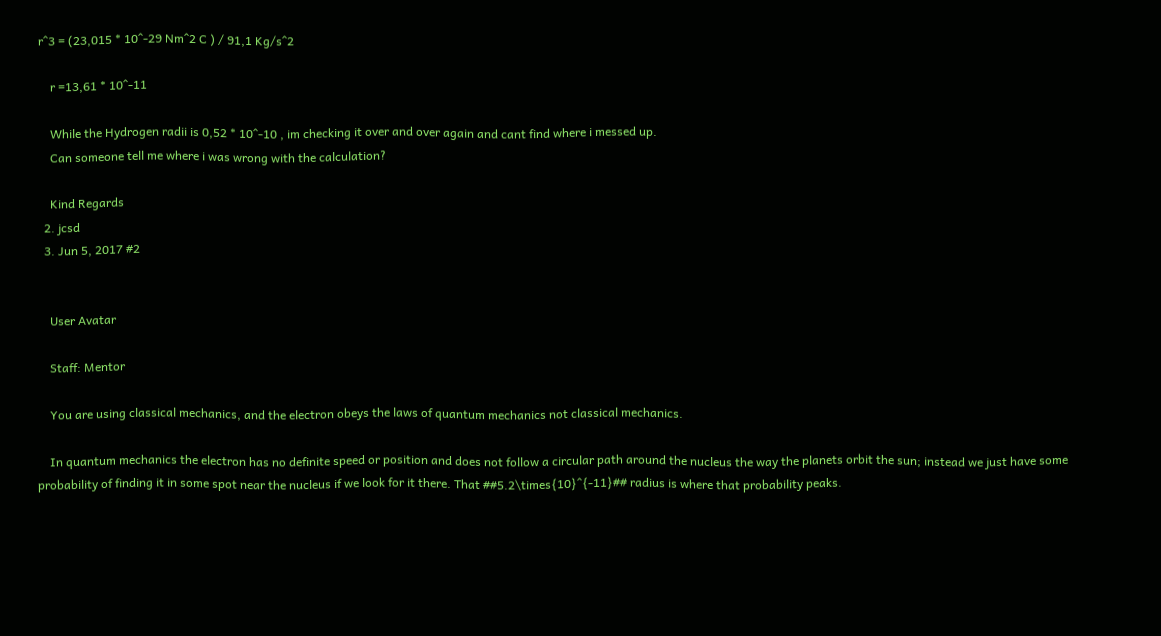r^3 = (23,015 * 10^-29 Nm^2 C ) / 91,1 Kg/s^2

    r =13,61 * 10^-11

    While the Hydrogen radii is 0,52 * 10^-10 , im checking it over and over again and cant find where i messed up.
    Can someone tell me where i was wrong with the calculation?

    Kind Regards
  2. jcsd
  3. Jun 5, 2017 #2


    User Avatar

    Staff: Mentor

    You are using classical mechanics, and the electron obeys the laws of quantum mechanics not classical mechanics.

    In quantum mechanics the electron has no definite speed or position and does not follow a circular path around the nucleus the way the planets orbit the sun; instead we just have some probability of finding it in some spot near the nucleus if we look for it there. That ##5.2\times{10}^{-11}## radius is where that probability peaks.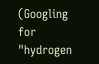(Googling for "hydrogen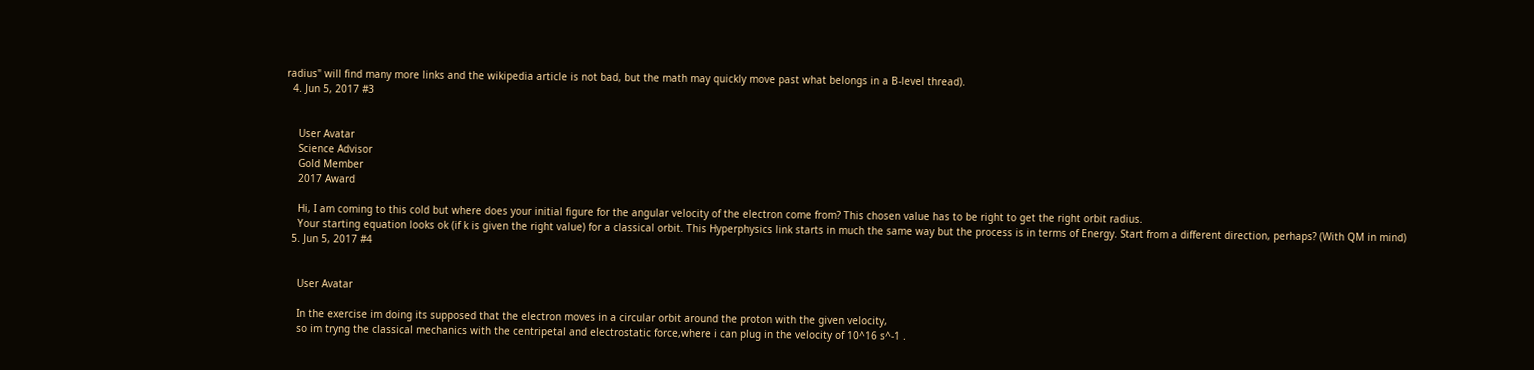radius" will find many more links and the wikipedia article is not bad, but the math may quickly move past what belongs in a B-level thread).
  4. Jun 5, 2017 #3


    User Avatar
    Science Advisor
    Gold Member
    2017 Award

    Hi, I am coming to this cold but where does your initial figure for the angular velocity of the electron come from? This chosen value has to be right to get the right orbit radius.
    Your starting equation looks ok (if k is given the right value) for a classical orbit. This Hyperphysics link starts in much the same way but the process is in terms of Energy. Start from a different direction, perhaps? (With QM in mind)
  5. Jun 5, 2017 #4


    User Avatar

    In the exercise im doing its supposed that the electron moves in a circular orbit around the proton with the given velocity,
    so im tryng the classical mechanics with the centripetal and electrostatic force,where i can plug in the velocity of 10^16 s^-1 .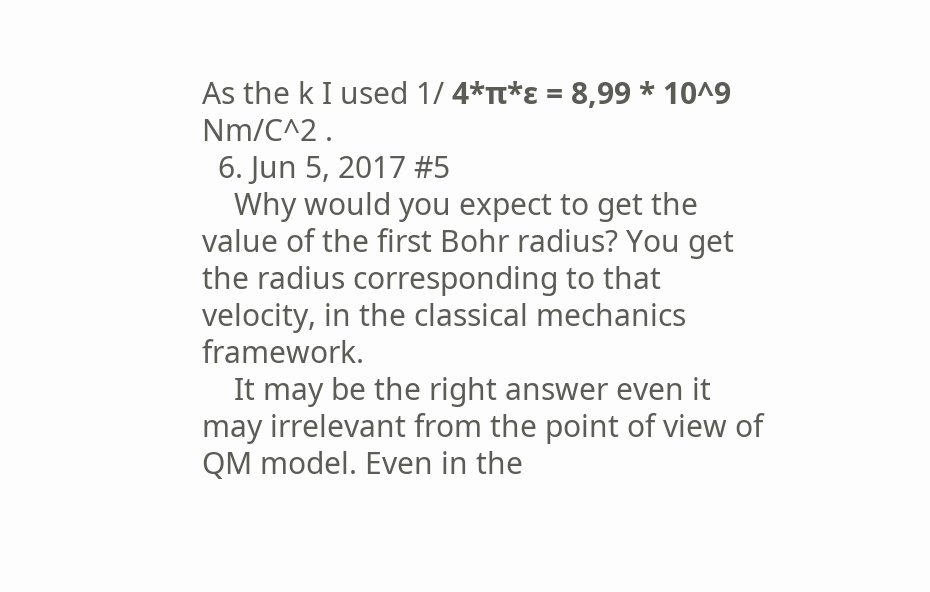As the k I used 1/ 4*π*ε = 8,99 * 10^9 Nm/C^2 .
  6. Jun 5, 2017 #5
    Why would you expect to get the value of the first Bohr radius? You get the radius corresponding to that velocity, in the classical mechanics framework.
    It may be the right answer even it may irrelevant from the point of view of QM model. Even in the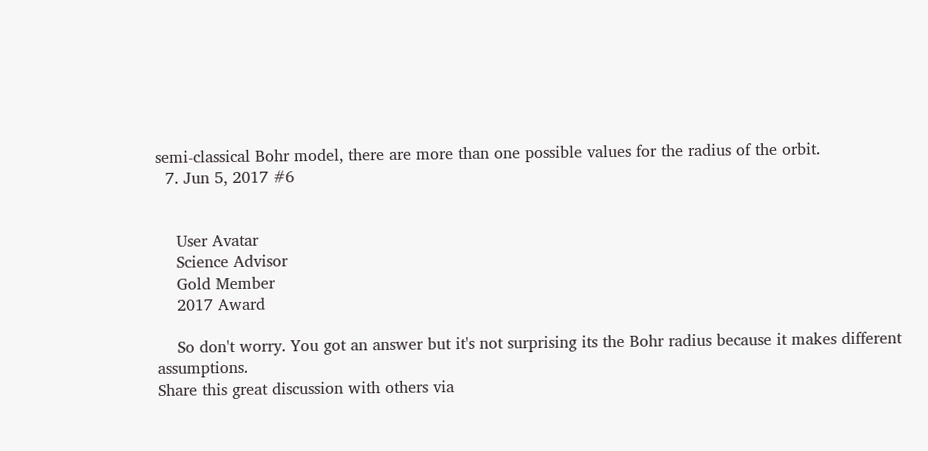semi-classical Bohr model, there are more than one possible values for the radius of the orbit.
  7. Jun 5, 2017 #6


    User Avatar
    Science Advisor
    Gold Member
    2017 Award

    So don't worry. You got an answer but it's not surprising its the Bohr radius because it makes different assumptions.
Share this great discussion with others via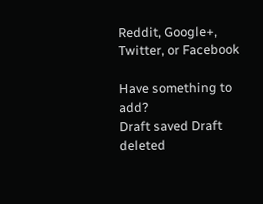Reddit, Google+, Twitter, or Facebook

Have something to add?
Draft saved Draft deleted